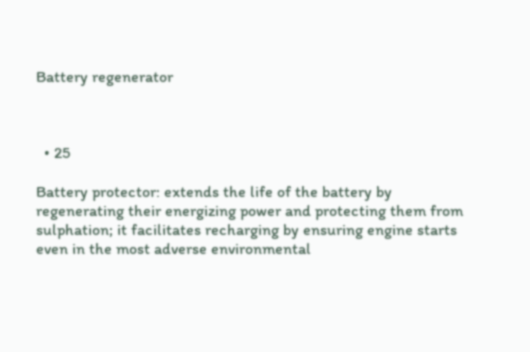Battery regenerator



  • 25

Battery protector: extends the life of the battery by regenerating their energizing power and protecting them from sulphation; it facilitates recharging by ensuring engine starts even in the most adverse environmental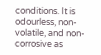conditions. It is odourless, non-volatile, and non-corrosive as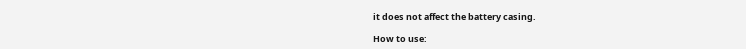it does not affect the battery casing.

How to use: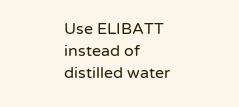Use ELIBATT instead of distilled water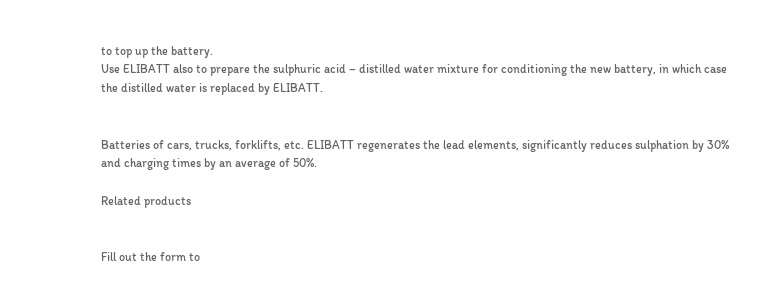to top up the battery.
Use ELIBATT also to prepare the sulphuric acid – distilled water mixture for conditioning the new battery, in which case the distilled water is replaced by ELIBATT.


Batteries of cars, trucks, forklifts, etc. ELIBATT regenerates the lead elements, significantly reduces sulphation by 30% and charging times by an average of 50%.

Related products


Fill out the form to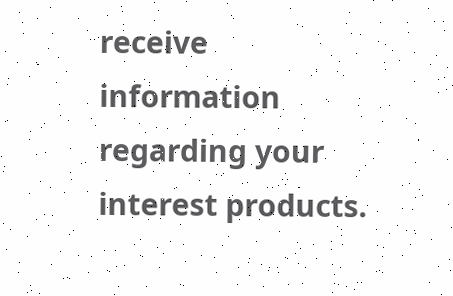receive information regarding your interest products.